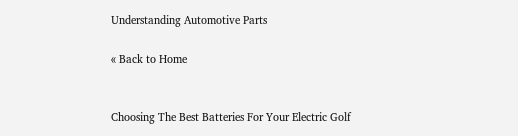Understanding Automotive Parts

« Back to Home


Choosing The Best Batteries For Your Electric Golf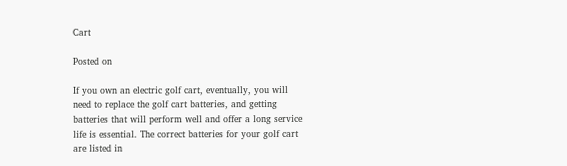Cart

Posted on

If you own an electric golf cart, eventually, you will need to replace the golf cart batteries, and getting batteries that will perform well and offer a long service life is essential. The correct batteries for your golf cart are listed in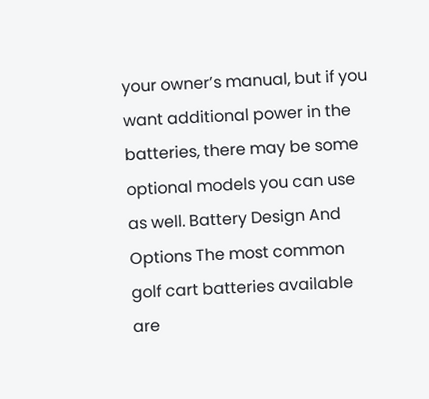your owner’s manual, but if you want additional power in the batteries, there may be some optional models you can use as well. Battery Design And Options The most common golf cart batteries available are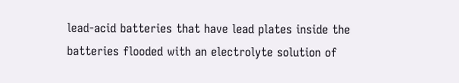lead-acid batteries that have lead plates inside the batteries flooded with an electrolyte solution of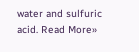water and sulfuric acid. Read More»